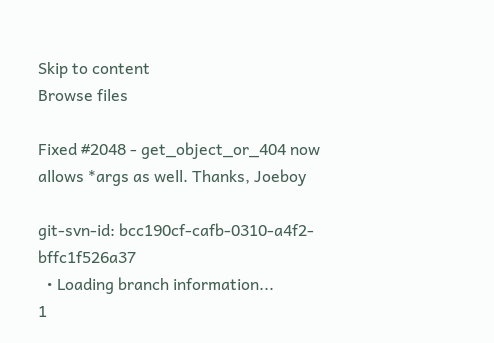Skip to content
Browse files

Fixed #2048 - get_object_or_404 now allows *args as well. Thanks, Joeboy

git-svn-id: bcc190cf-cafb-0310-a4f2-bffc1f526a37
  • Loading branch information...
1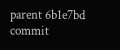parent 6b1e7bd commit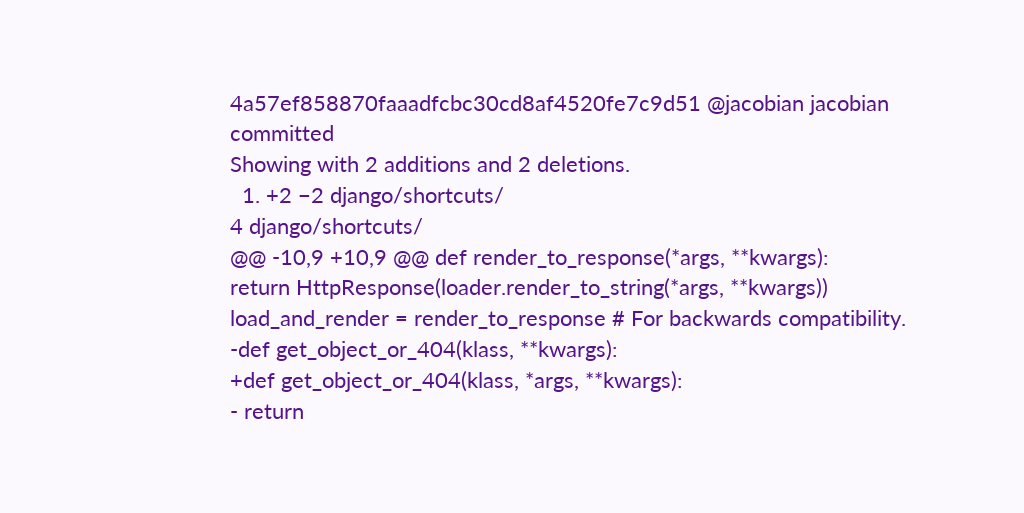4a57ef858870faaadfcbc30cd8af4520fe7c9d51 @jacobian jacobian committed
Showing with 2 additions and 2 deletions.
  1. +2 −2 django/shortcuts/
4 django/shortcuts/
@@ -10,9 +10,9 @@ def render_to_response(*args, **kwargs):
return HttpResponse(loader.render_to_string(*args, **kwargs))
load_and_render = render_to_response # For backwards compatibility.
-def get_object_or_404(klass, **kwargs):
+def get_object_or_404(klass, *args, **kwargs):
- return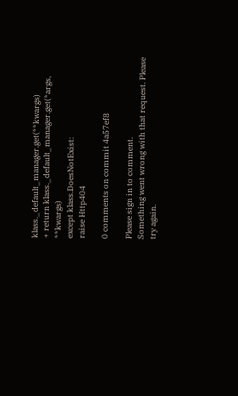klass._default_manager.get(**kwargs)
+ return klass._default_manager.get(*args, **kwargs)
except klass.DoesNotExist:
raise Http404

0 comments on commit 4a57ef8

Please sign in to comment.
Something went wrong with that request. Please try again.